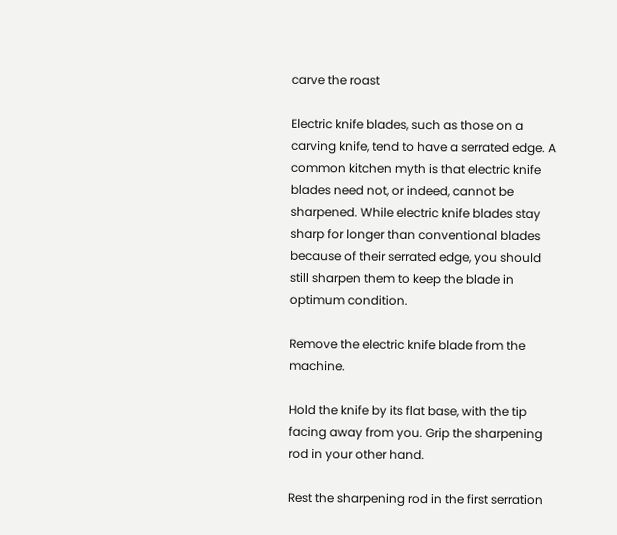carve the roast

Electric knife blades, such as those on a carving knife, tend to have a serrated edge. A common kitchen myth is that electric knife blades need not, or indeed, cannot be sharpened. While electric knife blades stay sharp for longer than conventional blades because of their serrated edge, you should still sharpen them to keep the blade in optimum condition.

Remove the electric knife blade from the machine.

Hold the knife by its flat base, with the tip facing away from you. Grip the sharpening rod in your other hand.

Rest the sharpening rod in the first serration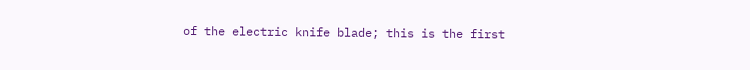of the electric knife blade; this is the first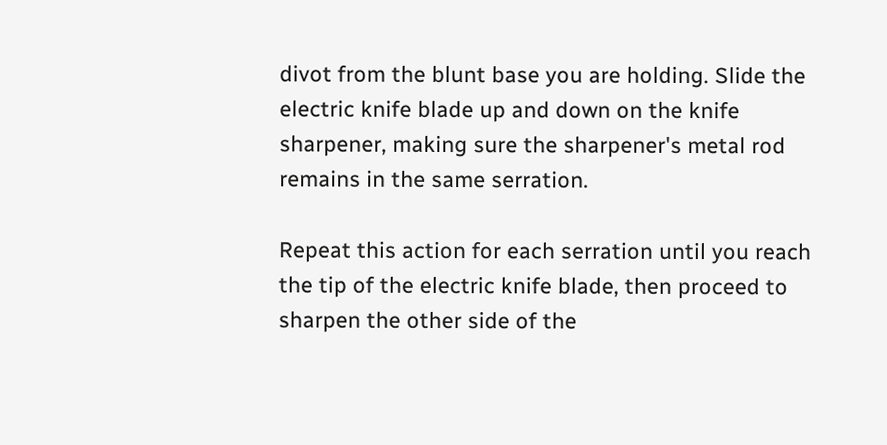divot from the blunt base you are holding. Slide the electric knife blade up and down on the knife sharpener, making sure the sharpener's metal rod remains in the same serration.

Repeat this action for each serration until you reach the tip of the electric knife blade, then proceed to sharpen the other side of the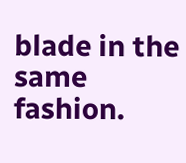blade in the same fashion.